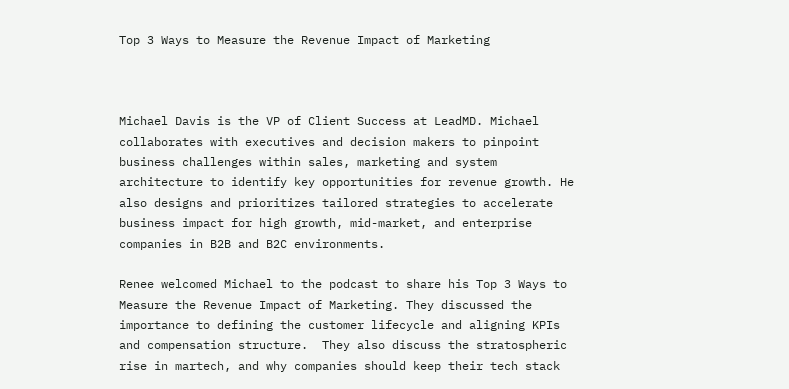Top 3 Ways to Measure the Revenue Impact of Marketing



Michael Davis is the VP of Client Success at LeadMD. Michael collaborates with executives and decision makers to pinpoint business challenges within sales, marketing and system architecture to identify key opportunities for revenue growth. He also designs and prioritizes tailored strategies to accelerate business impact for high growth, mid-market, and enterprise companies in B2B and B2C environments.

Renee welcomed Michael to the podcast to share his Top 3 Ways to Measure the Revenue Impact of Marketing. They discussed the importance to defining the customer lifecycle and aligning KPIs and compensation structure.  They also discuss the stratospheric rise in martech, and why companies should keep their tech stack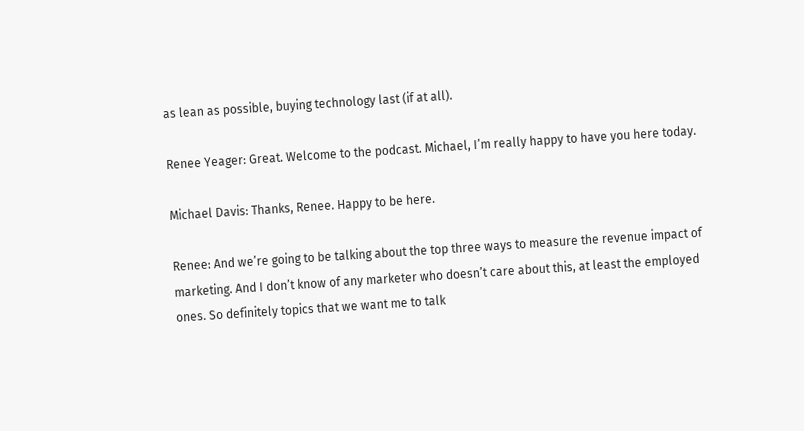as lean as possible, buying technology last (if at all).

Renee Yeager: Great. Welcome to the podcast. Michael, I’m really happy to have you here today.

Michael Davis: Thanks, Renee. Happy to be here.

Renee: And we’re going to be talking about the top three ways to measure the revenue impact of marketing. And I don’t know of any marketer who doesn’t care about this, at least the employed ones. So definitely topics that we want me to talk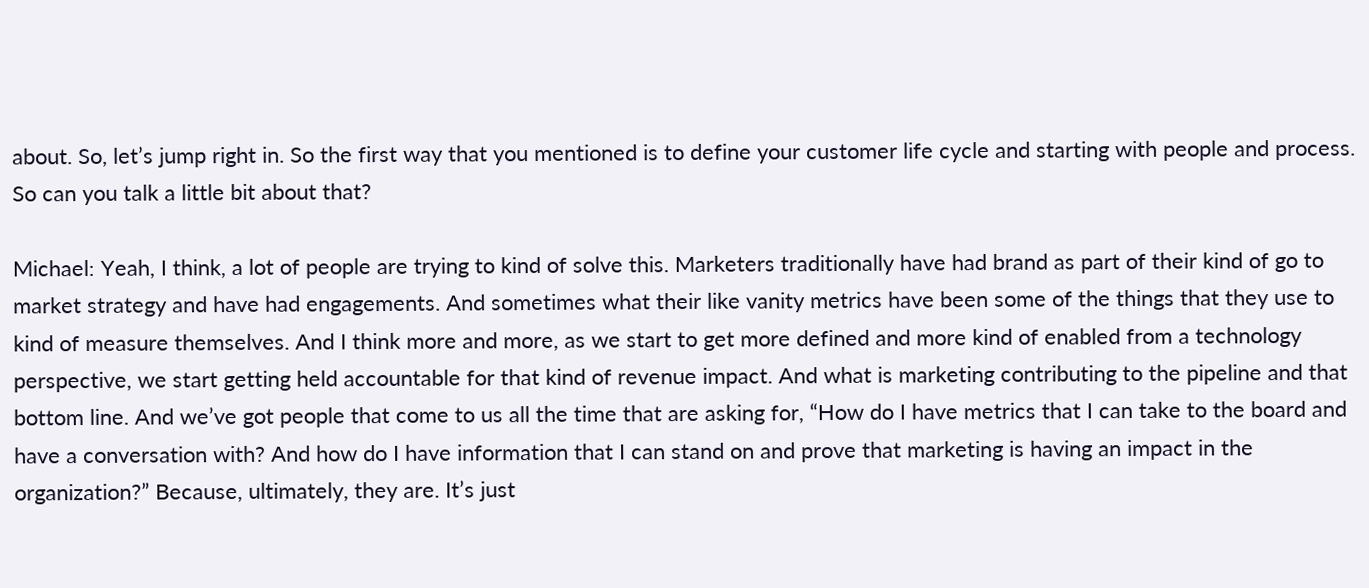about. So, let’s jump right in. So the first way that you mentioned is to define your customer life cycle and starting with people and process. So can you talk a little bit about that?

Michael: Yeah, I think, a lot of people are trying to kind of solve this. Marketers traditionally have had brand as part of their kind of go to market strategy and have had engagements. And sometimes what their like vanity metrics have been some of the things that they use to kind of measure themselves. And I think more and more, as we start to get more defined and more kind of enabled from a technology perspective, we start getting held accountable for that kind of revenue impact. And what is marketing contributing to the pipeline and that bottom line. And we’ve got people that come to us all the time that are asking for, “How do I have metrics that I can take to the board and have a conversation with? And how do I have information that I can stand on and prove that marketing is having an impact in the organization?” Because, ultimately, they are. It’s just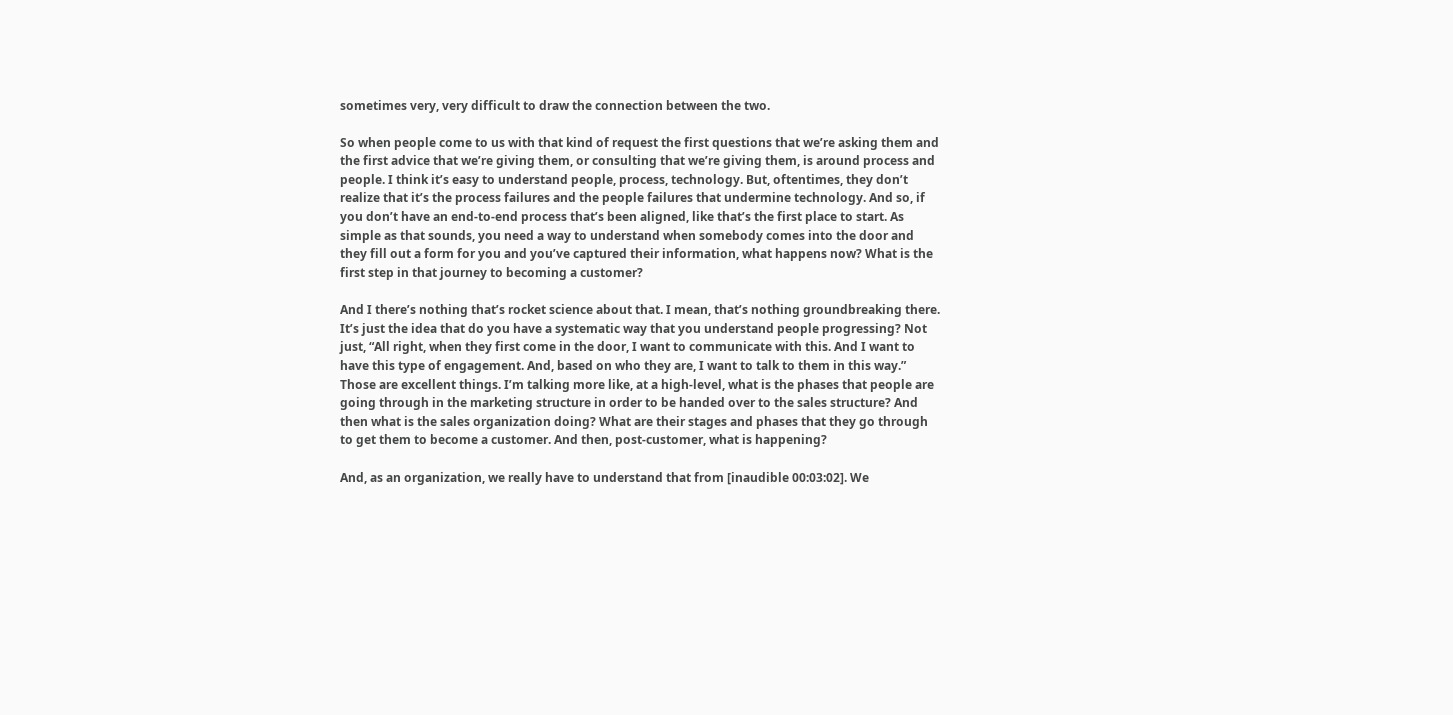sometimes very, very difficult to draw the connection between the two.

So when people come to us with that kind of request the first questions that we’re asking them and the first advice that we’re giving them, or consulting that we’re giving them, is around process and people. I think it’s easy to understand people, process, technology. But, oftentimes, they don’t realize that it’s the process failures and the people failures that undermine technology. And so, if you don’t have an end-to-end process that’s been aligned, like that’s the first place to start. As simple as that sounds, you need a way to understand when somebody comes into the door and they fill out a form for you and you’ve captured their information, what happens now? What is the first step in that journey to becoming a customer?

And I there’s nothing that’s rocket science about that. I mean, that’s nothing groundbreaking there. It’s just the idea that do you have a systematic way that you understand people progressing? Not just, “All right, when they first come in the door, I want to communicate with this. And I want to have this type of engagement. And, based on who they are, I want to talk to them in this way.” Those are excellent things. I’m talking more like, at a high-level, what is the phases that people are going through in the marketing structure in order to be handed over to the sales structure? And then what is the sales organization doing? What are their stages and phases that they go through to get them to become a customer. And then, post-customer, what is happening?

And, as an organization, we really have to understand that from [inaudible 00:03:02]. We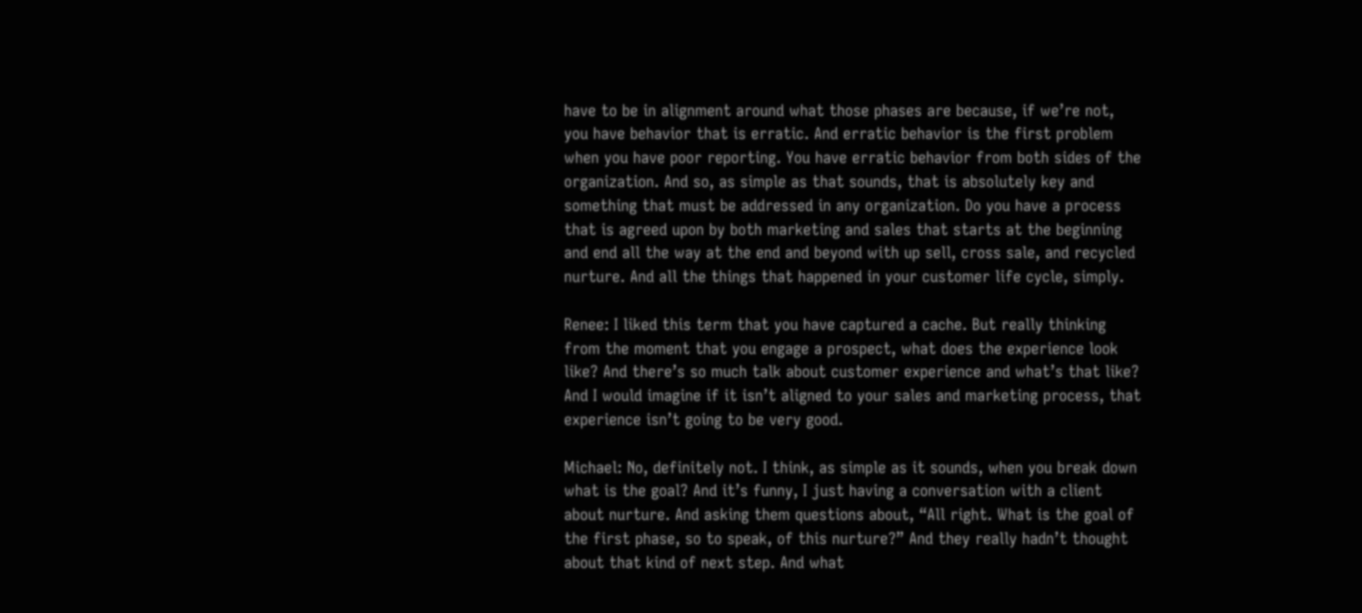have to be in alignment around what those phases are because, if we’re not, you have behavior that is erratic. And erratic behavior is the first problem when you have poor reporting. You have erratic behavior from both sides of the organization. And so, as simple as that sounds, that is absolutely key and something that must be addressed in any organization. Do you have a process that is agreed upon by both marketing and sales that starts at the beginning and end all the way at the end and beyond with up sell, cross sale, and recycled nurture. And all the things that happened in your customer life cycle, simply.

Renee: I liked this term that you have captured a cache. But really thinking from the moment that you engage a prospect, what does the experience look like? And there’s so much talk about customer experience and what’s that like? And I would imagine if it isn’t aligned to your sales and marketing process, that experience isn’t going to be very good.

Michael: No, definitely not. I think, as simple as it sounds, when you break down what is the goal? And it’s funny, I just having a conversation with a client about nurture. And asking them questions about, “All right. What is the goal of the first phase, so to speak, of this nurture?” And they really hadn’t thought about that kind of next step. And what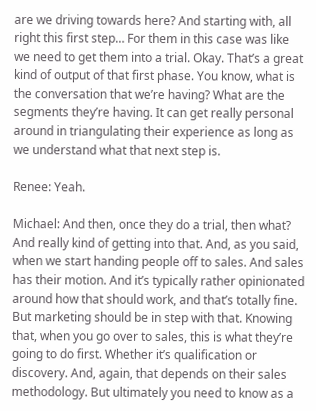are we driving towards here? And starting with, all right this first step… For them in this case was like we need to get them into a trial. Okay. That’s a great kind of output of that first phase. You know, what is the conversation that we’re having? What are the segments they’re having. It can get really personal around in triangulating their experience as long as we understand what that next step is.

Renee: Yeah.

Michael: And then, once they do a trial, then what? And really kind of getting into that. And, as you said, when we start handing people off to sales. And sales has their motion. And it’s typically rather opinionated around how that should work, and that’s totally fine. But marketing should be in step with that. Knowing that, when you go over to sales, this is what they’re going to do first. Whether it’s qualification or discovery. And, again, that depends on their sales methodology. But ultimately you need to know as a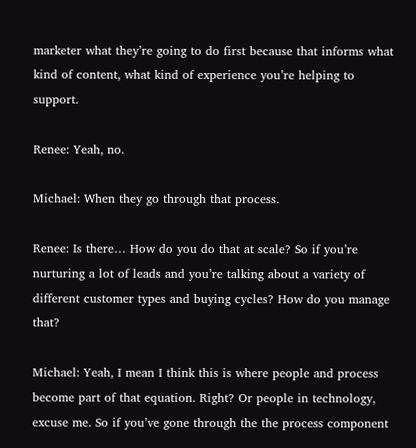marketer what they’re going to do first because that informs what kind of content, what kind of experience you’re helping to support.

Renee: Yeah, no.

Michael: When they go through that process.

Renee: Is there… How do you do that at scale? So if you’re nurturing a lot of leads and you’re talking about a variety of different customer types and buying cycles? How do you manage that?

Michael: Yeah, I mean I think this is where people and process become part of that equation. Right? Or people in technology, excuse me. So if you’ve gone through the the process component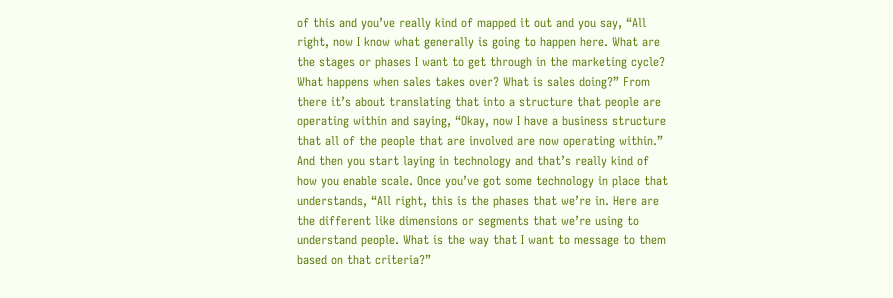of this and you’ve really kind of mapped it out and you say, “All right, now I know what generally is going to happen here. What are the stages or phases I want to get through in the marketing cycle? What happens when sales takes over? What is sales doing?” From there it’s about translating that into a structure that people are operating within and saying, “Okay, now I have a business structure that all of the people that are involved are now operating within.” And then you start laying in technology and that’s really kind of how you enable scale. Once you’ve got some technology in place that understands, “All right, this is the phases that we’re in. Here are the different like dimensions or segments that we’re using to understand people. What is the way that I want to message to them based on that criteria?”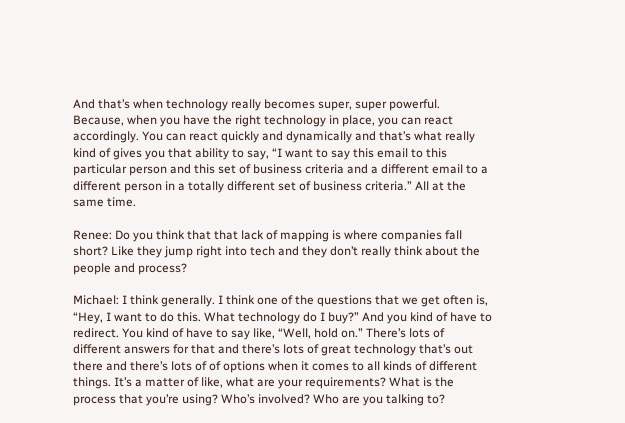And that’s when technology really becomes super, super powerful. Because, when you have the right technology in place, you can react accordingly. You can react quickly and dynamically and that’s what really kind of gives you that ability to say, “I want to say this email to this particular person and this set of business criteria and a different email to a different person in a totally different set of business criteria.” All at the same time.

Renee: Do you think that that lack of mapping is where companies fall short? Like they jump right into tech and they don’t really think about the people and process?

Michael: I think generally. I think one of the questions that we get often is, “Hey, I want to do this. What technology do I buy?” And you kind of have to redirect. You kind of have to say like, “Well, hold on.” There’s lots of different answers for that and there’s lots of great technology that’s out there and there’s lots of of options when it comes to all kinds of different things. It’s a matter of like, what are your requirements? What is the process that you’re using? Who’s involved? Who are you talking to?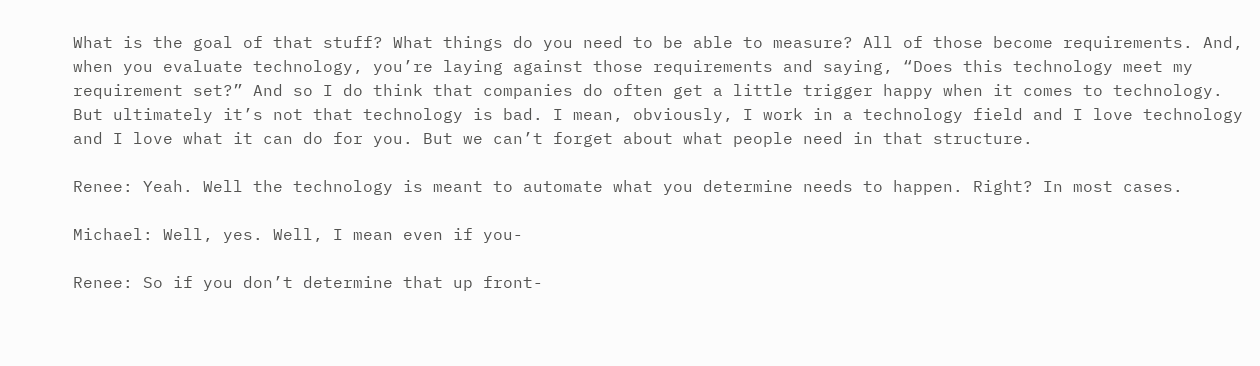What is the goal of that stuff? What things do you need to be able to measure? All of those become requirements. And, when you evaluate technology, you’re laying against those requirements and saying, “Does this technology meet my requirement set?” And so I do think that companies do often get a little trigger happy when it comes to technology. But ultimately it’s not that technology is bad. I mean, obviously, I work in a technology field and I love technology and I love what it can do for you. But we can’t forget about what people need in that structure.

Renee: Yeah. Well the technology is meant to automate what you determine needs to happen. Right? In most cases.

Michael: Well, yes. Well, I mean even if you-

Renee: So if you don’t determine that up front-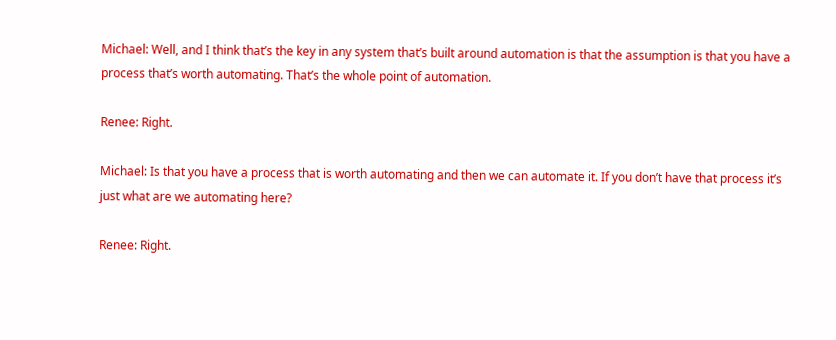Michael: Well, and I think that’s the key in any system that’s built around automation is that the assumption is that you have a process that’s worth automating. That’s the whole point of automation.

Renee: Right.

Michael: Is that you have a process that is worth automating and then we can automate it. If you don’t have that process it’s just what are we automating here?

Renee: Right.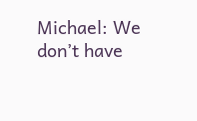Michael: We don’t have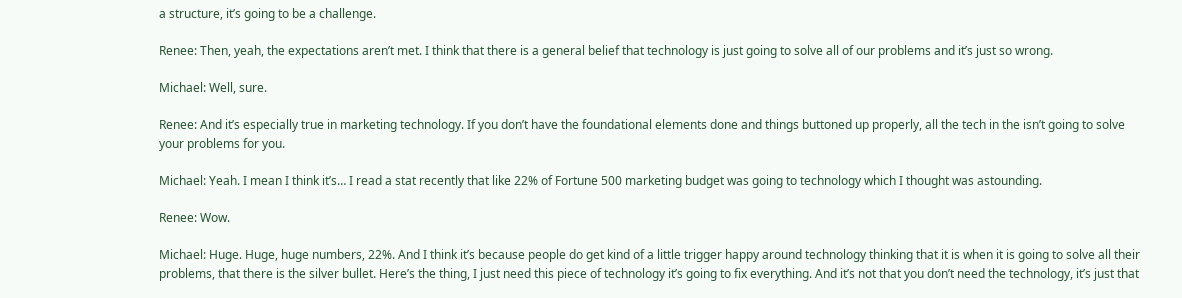a structure, it’s going to be a challenge.

Renee: Then, yeah, the expectations aren’t met. I think that there is a general belief that technology is just going to solve all of our problems and it’s just so wrong.

Michael: Well, sure.

Renee: And it’s especially true in marketing technology. If you don’t have the foundational elements done and things buttoned up properly, all the tech in the isn’t going to solve your problems for you.

Michael: Yeah. I mean I think it’s… I read a stat recently that like 22% of Fortune 500 marketing budget was going to technology which I thought was astounding.

Renee: Wow.

Michael: Huge. Huge, huge numbers, 22%. And I think it’s because people do get kind of a little trigger happy around technology thinking that it is when it is going to solve all their problems, that there is the silver bullet. Here’s the thing, I just need this piece of technology it’s going to fix everything. And it’s not that you don’t need the technology, it’s just that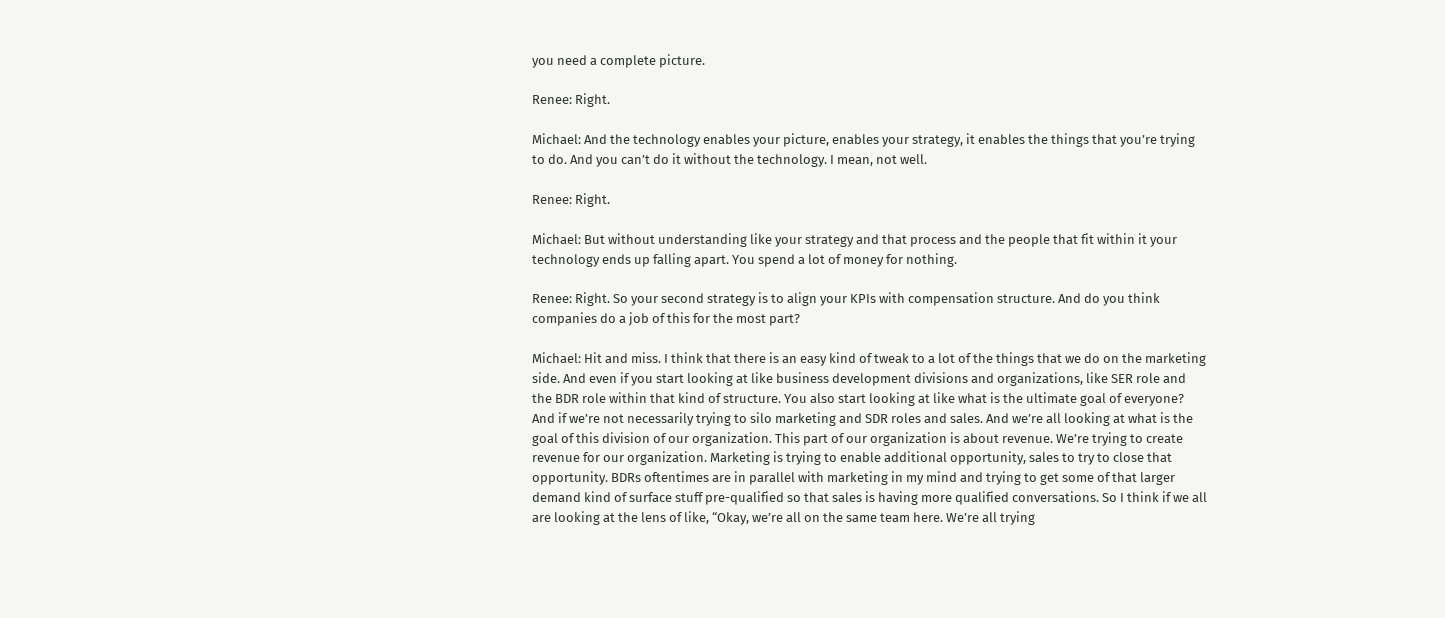you need a complete picture.

Renee: Right.

Michael: And the technology enables your picture, enables your strategy, it enables the things that you’re trying to do. And you can’t do it without the technology. I mean, not well.

Renee: Right.

Michael: But without understanding like your strategy and that process and the people that fit within it your technology ends up falling apart. You spend a lot of money for nothing.

Renee: Right. So your second strategy is to align your KPIs with compensation structure. And do you think companies do a job of this for the most part?

Michael: Hit and miss. I think that there is an easy kind of tweak to a lot of the things that we do on the marketing side. And even if you start looking at like business development divisions and organizations, like SER role and the BDR role within that kind of structure. You also start looking at like what is the ultimate goal of everyone? And if we’re not necessarily trying to silo marketing and SDR roles and sales. And we’re all looking at what is the goal of this division of our organization. This part of our organization is about revenue. We’re trying to create revenue for our organization. Marketing is trying to enable additional opportunity, sales to try to close that opportunity. BDRs oftentimes are in parallel with marketing in my mind and trying to get some of that larger demand kind of surface stuff pre-qualified so that sales is having more qualified conversations. So I think if we all are looking at the lens of like, “Okay, we’re all on the same team here. We’re all trying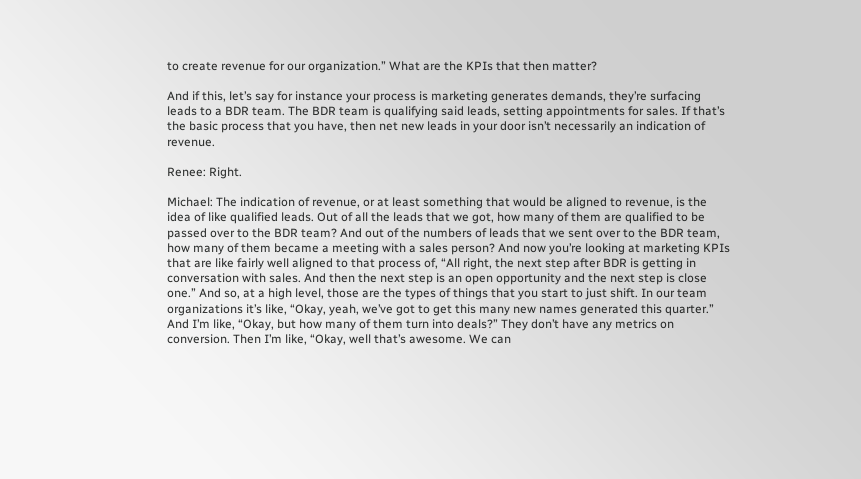to create revenue for our organization.” What are the KPIs that then matter?

And if this, let’s say for instance your process is marketing generates demands, they’re surfacing leads to a BDR team. The BDR team is qualifying said leads, setting appointments for sales. If that’s the basic process that you have, then net new leads in your door isn’t necessarily an indication of revenue.

Renee: Right.

Michael: The indication of revenue, or at least something that would be aligned to revenue, is the idea of like qualified leads. Out of all the leads that we got, how many of them are qualified to be passed over to the BDR team? And out of the numbers of leads that we sent over to the BDR team, how many of them became a meeting with a sales person? And now you’re looking at marketing KPIs that are like fairly well aligned to that process of, “All right, the next step after BDR is getting in conversation with sales. And then the next step is an open opportunity and the next step is close one.” And so, at a high level, those are the types of things that you start to just shift. In our team organizations it’s like, “Okay, yeah, we’ve got to get this many new names generated this quarter.” And I’m like, “Okay, but how many of them turn into deals?” They don’t have any metrics on conversion. Then I’m like, “Okay, well that’s awesome. We can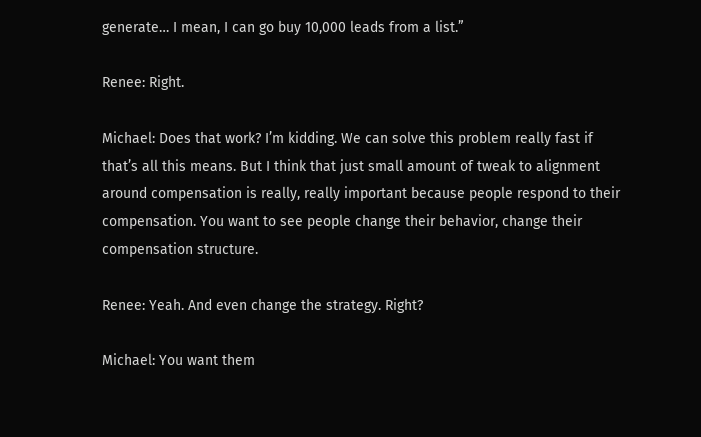generate… I mean, I can go buy 10,000 leads from a list.”

Renee: Right.

Michael: Does that work? I’m kidding. We can solve this problem really fast if that’s all this means. But I think that just small amount of tweak to alignment around compensation is really, really important because people respond to their compensation. You want to see people change their behavior, change their compensation structure.

Renee: Yeah. And even change the strategy. Right?

Michael: You want them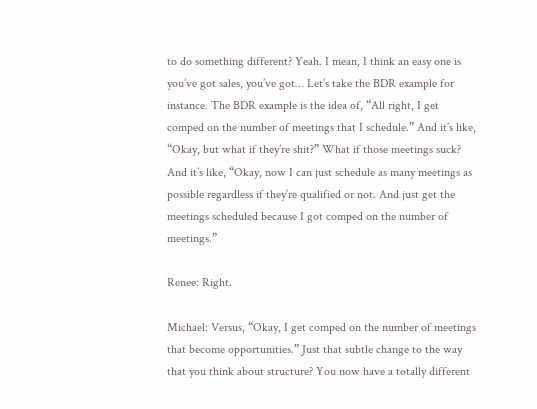to do something different? Yeah. I mean, I think an easy one is you’ve got sales, you’ve got… Let’s take the BDR example for instance. The BDR example is the idea of, “All right, I get comped on the number of meetings that I schedule.” And it’s like, “Okay, but what if they’re shit?” What if those meetings suck? And it’s like, “Okay, now I can just schedule as many meetings as possible regardless if they’re qualified or not. And just get the meetings scheduled because I got comped on the number of meetings.”

Renee: Right.

Michael: Versus, “Okay, I get comped on the number of meetings that become opportunities.” Just that subtle change to the way that you think about structure? You now have a totally different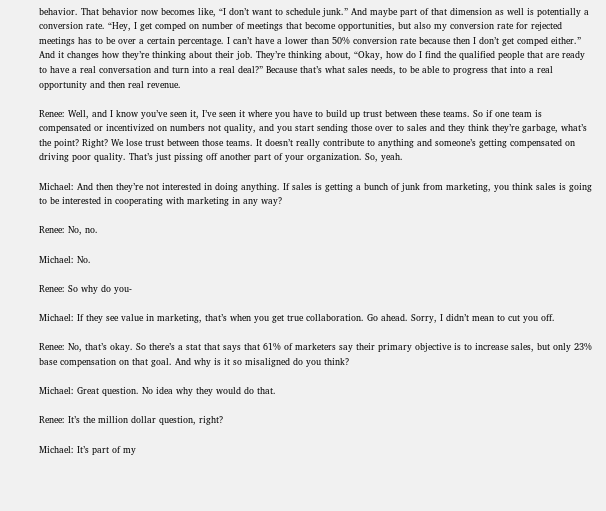behavior. That behavior now becomes like, “I don’t want to schedule junk.” And maybe part of that dimension as well is potentially a conversion rate. “Hey, I get comped on number of meetings that become opportunities, but also my conversion rate for rejected meetings has to be over a certain percentage. I can’t have a lower than 50% conversion rate because then I don’t get comped either.” And it changes how they’re thinking about their job. They’re thinking about, “Okay, how do I find the qualified people that are ready to have a real conversation and turn into a real deal?” Because that’s what sales needs, to be able to progress that into a real opportunity and then real revenue.

Renee: Well, and I know you’ve seen it, I’ve seen it where you have to build up trust between these teams. So if one team is compensated or incentivized on numbers not quality, and you start sending those over to sales and they think they’re garbage, what’s the point? Right? We lose trust between those teams. It doesn’t really contribute to anything and someone’s getting compensated on driving poor quality. That’s just pissing off another part of your organization. So, yeah.

Michael: And then they’re not interested in doing anything. If sales is getting a bunch of junk from marketing, you think sales is going to be interested in cooperating with marketing in any way?

Renee: No, no.

Michael: No.

Renee: So why do you-

Michael: If they see value in marketing, that’s when you get true collaboration. Go ahead. Sorry, I didn’t mean to cut you off.

Renee: No, that’s okay. So there’s a stat that says that 61% of marketers say their primary objective is to increase sales, but only 23% base compensation on that goal. And why is it so misaligned do you think?

Michael: Great question. No idea why they would do that.

Renee: It’s the million dollar question, right?

Michael: It’s part of my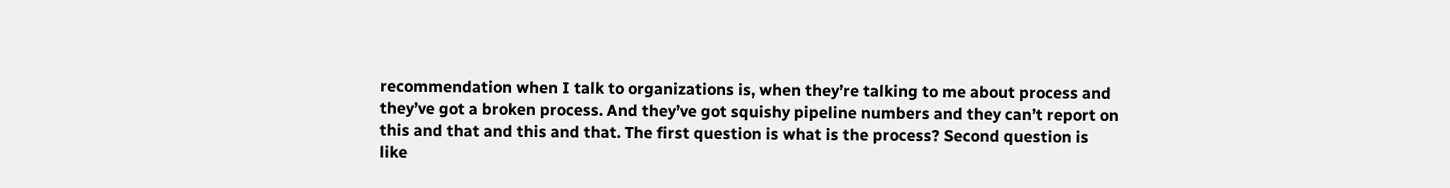recommendation when I talk to organizations is, when they’re talking to me about process and they’ve got a broken process. And they’ve got squishy pipeline numbers and they can’t report on this and that and this and that. The first question is what is the process? Second question is like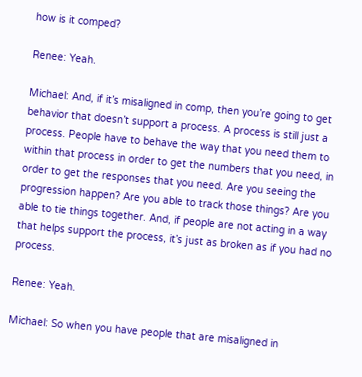how is it comped?

Renee: Yeah.

Michael: And, if it’s misaligned in comp, then you’re going to get behavior that doesn’t support a process. A process is still just a process. People have to behave the way that you need them to within that process in order to get the numbers that you need, in order to get the responses that you need. Are you seeing the progression happen? Are you able to track those things? Are you able to tie things together. And, if people are not acting in a way that helps support the process, it’s just as broken as if you had no process.

Renee: Yeah.

Michael: So when you have people that are misaligned in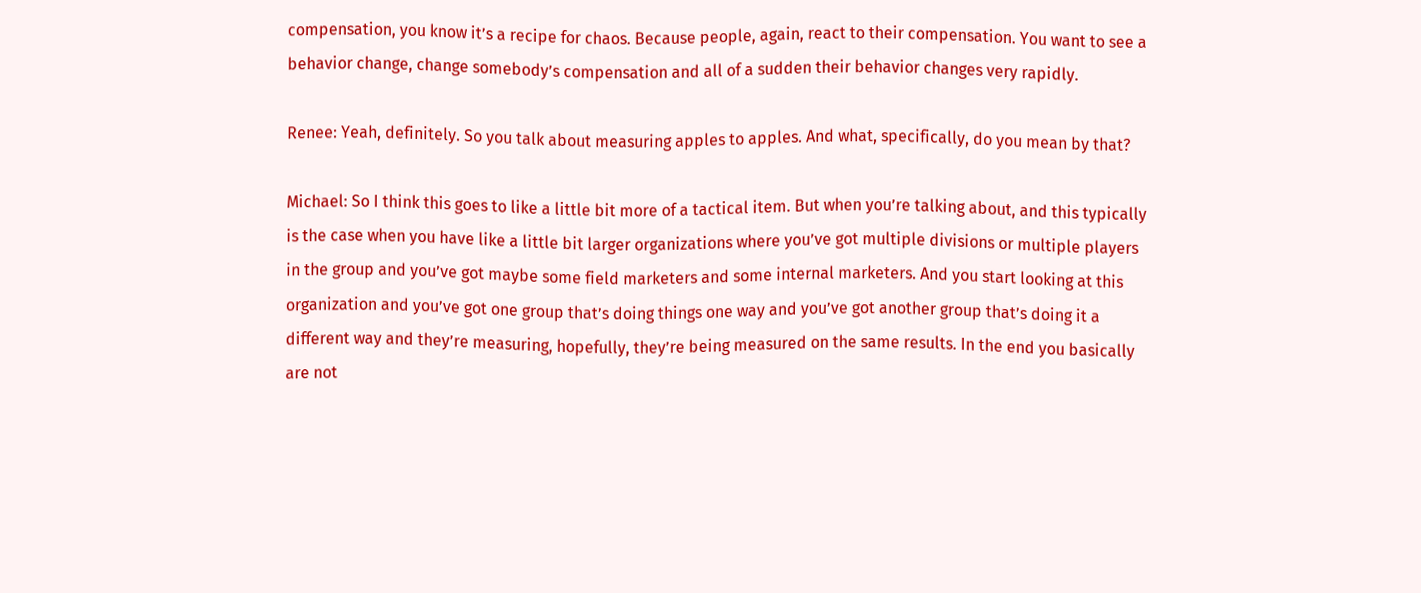compensation, you know it’s a recipe for chaos. Because people, again, react to their compensation. You want to see a behavior change, change somebody’s compensation and all of a sudden their behavior changes very rapidly.

Renee: Yeah, definitely. So you talk about measuring apples to apples. And what, specifically, do you mean by that?

Michael: So I think this goes to like a little bit more of a tactical item. But when you’re talking about, and this typically is the case when you have like a little bit larger organizations where you’ve got multiple divisions or multiple players in the group and you’ve got maybe some field marketers and some internal marketers. And you start looking at this organization and you’ve got one group that’s doing things one way and you’ve got another group that’s doing it a different way and they’re measuring, hopefully, they’re being measured on the same results. In the end you basically are not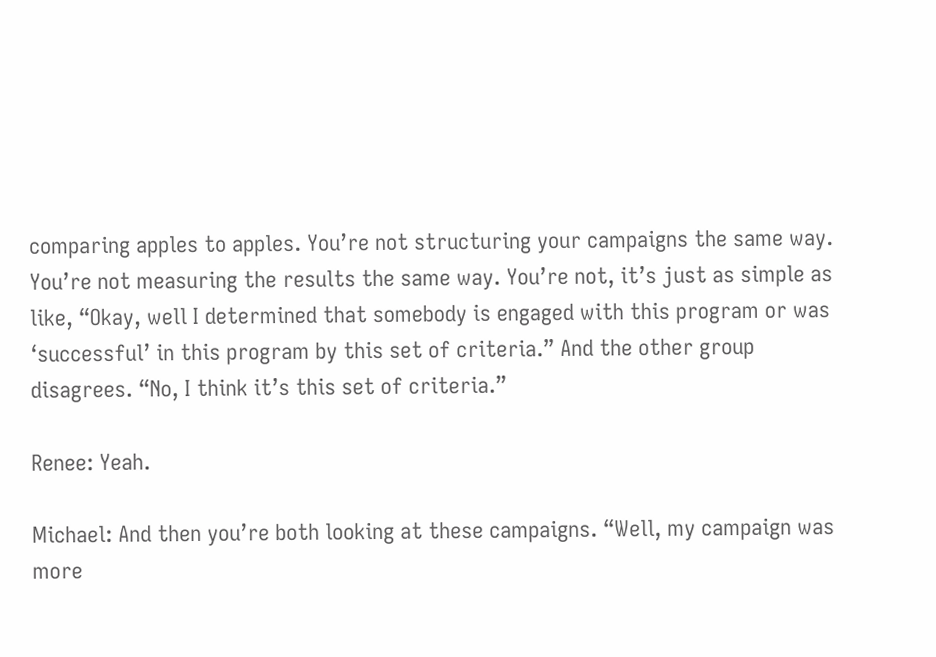comparing apples to apples. You’re not structuring your campaigns the same way. You’re not measuring the results the same way. You’re not, it’s just as simple as like, “Okay, well I determined that somebody is engaged with this program or was ‘successful’ in this program by this set of criteria.” And the other group disagrees. “No, I think it’s this set of criteria.”

Renee: Yeah.

Michael: And then you’re both looking at these campaigns. “Well, my campaign was more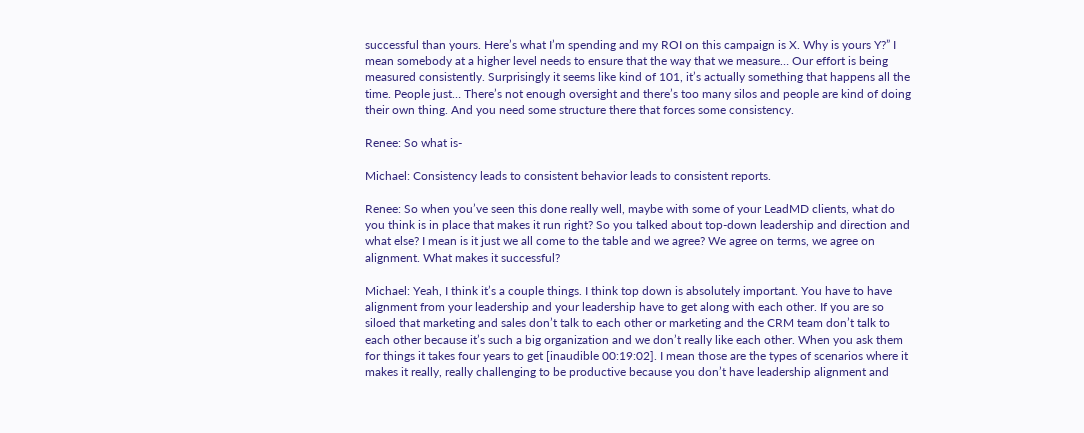successful than yours. Here’s what I’m spending and my ROI on this campaign is X. Why is yours Y?” I mean somebody at a higher level needs to ensure that the way that we measure… Our effort is being measured consistently. Surprisingly it seems like kind of 101, it’s actually something that happens all the time. People just… There’s not enough oversight and there’s too many silos and people are kind of doing their own thing. And you need some structure there that forces some consistency.

Renee: So what is-

Michael: Consistency leads to consistent behavior leads to consistent reports.

Renee: So when you’ve seen this done really well, maybe with some of your LeadMD clients, what do you think is in place that makes it run right? So you talked about top-down leadership and direction and what else? I mean is it just we all come to the table and we agree? We agree on terms, we agree on alignment. What makes it successful?

Michael: Yeah, I think it’s a couple things. I think top down is absolutely important. You have to have alignment from your leadership and your leadership have to get along with each other. If you are so siloed that marketing and sales don’t talk to each other or marketing and the CRM team don’t talk to each other because it’s such a big organization and we don’t really like each other. When you ask them for things it takes four years to get [inaudible 00:19:02]. I mean those are the types of scenarios where it makes it really, really challenging to be productive because you don’t have leadership alignment and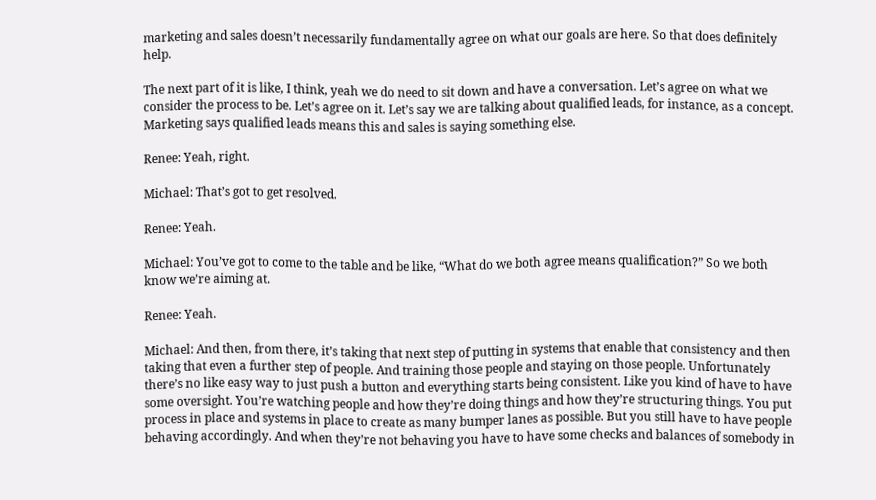marketing and sales doesn’t necessarily fundamentally agree on what our goals are here. So that does definitely help.

The next part of it is like, I think, yeah we do need to sit down and have a conversation. Let’s agree on what we consider the process to be. Let’s agree on it. Let’s say we are talking about qualified leads, for instance, as a concept. Marketing says qualified leads means this and sales is saying something else.

Renee: Yeah, right.

Michael: That’s got to get resolved.

Renee: Yeah.

Michael: You’ve got to come to the table and be like, “What do we both agree means qualification?” So we both know we’re aiming at.

Renee: Yeah.

Michael: And then, from there, it’s taking that next step of putting in systems that enable that consistency and then taking that even a further step of people. And training those people and staying on those people. Unfortunately there’s no like easy way to just push a button and everything starts being consistent. Like you kind of have to have some oversight. You’re watching people and how they’re doing things and how they’re structuring things. You put process in place and systems in place to create as many bumper lanes as possible. But you still have to have people behaving accordingly. And when they’re not behaving you have to have some checks and balances of somebody in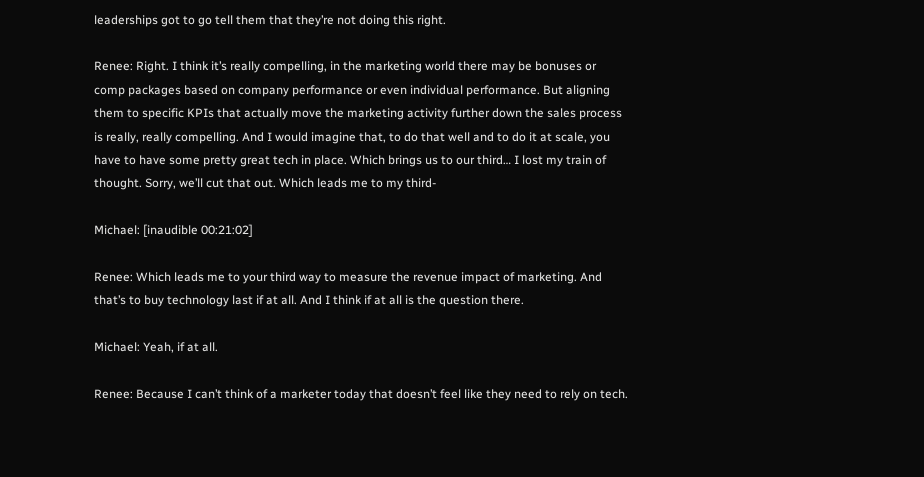leaderships got to go tell them that they’re not doing this right.

Renee: Right. I think it’s really compelling, in the marketing world there may be bonuses or comp packages based on company performance or even individual performance. But aligning them to specific KPIs that actually move the marketing activity further down the sales process is really, really compelling. And I would imagine that, to do that well and to do it at scale, you have to have some pretty great tech in place. Which brings us to our third… I lost my train of thought. Sorry, we’ll cut that out. Which leads me to my third-

Michael: [inaudible 00:21:02]

Renee: Which leads me to your third way to measure the revenue impact of marketing. And that’s to buy technology last if at all. And I think if at all is the question there.

Michael: Yeah, if at all.

Renee: Because I can’t think of a marketer today that doesn’t feel like they need to rely on tech.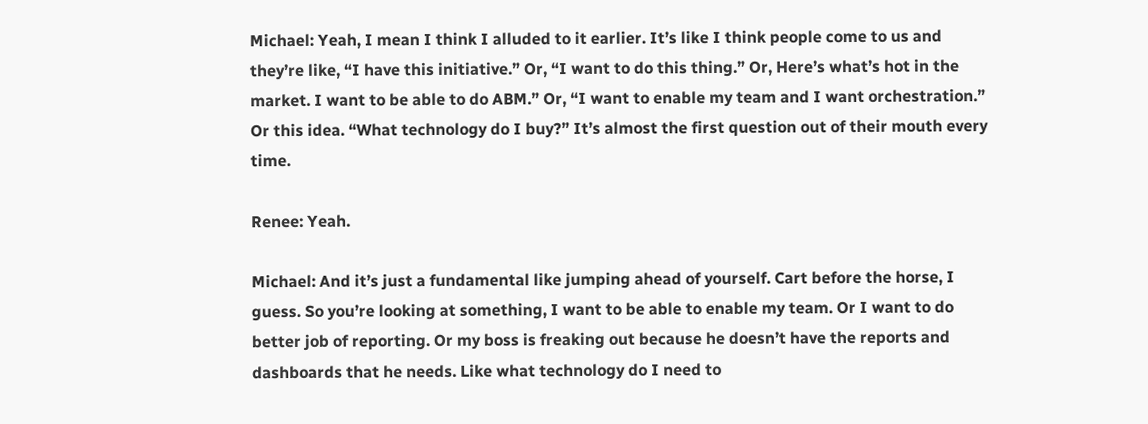Michael: Yeah, I mean I think I alluded to it earlier. It’s like I think people come to us and they’re like, “I have this initiative.” Or, “I want to do this thing.” Or, Here’s what’s hot in the market. I want to be able to do ABM.” Or, “I want to enable my team and I want orchestration.” Or this idea. “What technology do I buy?” It’s almost the first question out of their mouth every time.

Renee: Yeah.

Michael: And it’s just a fundamental like jumping ahead of yourself. Cart before the horse, I guess. So you’re looking at something, I want to be able to enable my team. Or I want to do better job of reporting. Or my boss is freaking out because he doesn’t have the reports and dashboards that he needs. Like what technology do I need to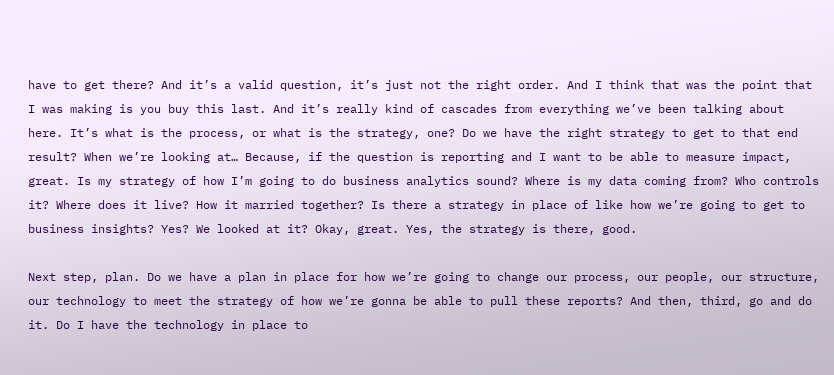have to get there? And it’s a valid question, it’s just not the right order. And I think that was the point that I was making is you buy this last. And it’s really kind of cascades from everything we’ve been talking about here. It’s what is the process, or what is the strategy, one? Do we have the right strategy to get to that end result? When we’re looking at… Because, if the question is reporting and I want to be able to measure impact, great. Is my strategy of how I’m going to do business analytics sound? Where is my data coming from? Who controls it? Where does it live? How it married together? Is there a strategy in place of like how we’re going to get to business insights? Yes? We looked at it? Okay, great. Yes, the strategy is there, good.

Next step, plan. Do we have a plan in place for how we’re going to change our process, our people, our structure, our technology to meet the strategy of how we’re gonna be able to pull these reports? And then, third, go and do it. Do I have the technology in place to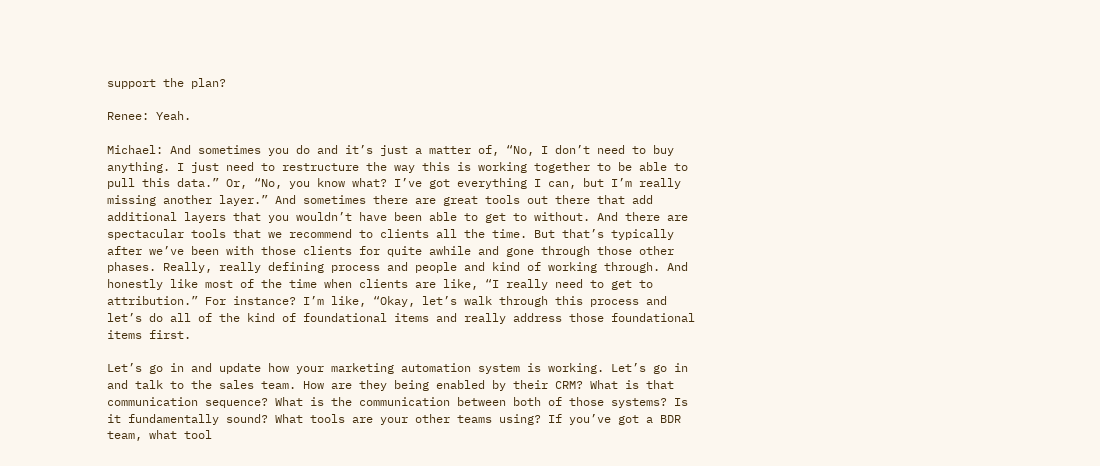support the plan?

Renee: Yeah.

Michael: And sometimes you do and it’s just a matter of, “No, I don’t need to buy anything. I just need to restructure the way this is working together to be able to pull this data.” Or, “No, you know what? I’ve got everything I can, but I’m really missing another layer.” And sometimes there are great tools out there that add additional layers that you wouldn’t have been able to get to without. And there are spectacular tools that we recommend to clients all the time. But that’s typically after we’ve been with those clients for quite awhile and gone through those other phases. Really, really defining process and people and kind of working through. And honestly like most of the time when clients are like, “I really need to get to attribution.” For instance? I’m like, “Okay, let’s walk through this process and let’s do all of the kind of foundational items and really address those foundational items first.

Let’s go in and update how your marketing automation system is working. Let’s go in and talk to the sales team. How are they being enabled by their CRM? What is that communication sequence? What is the communication between both of those systems? Is it fundamentally sound? What tools are your other teams using? If you’ve got a BDR team, what tool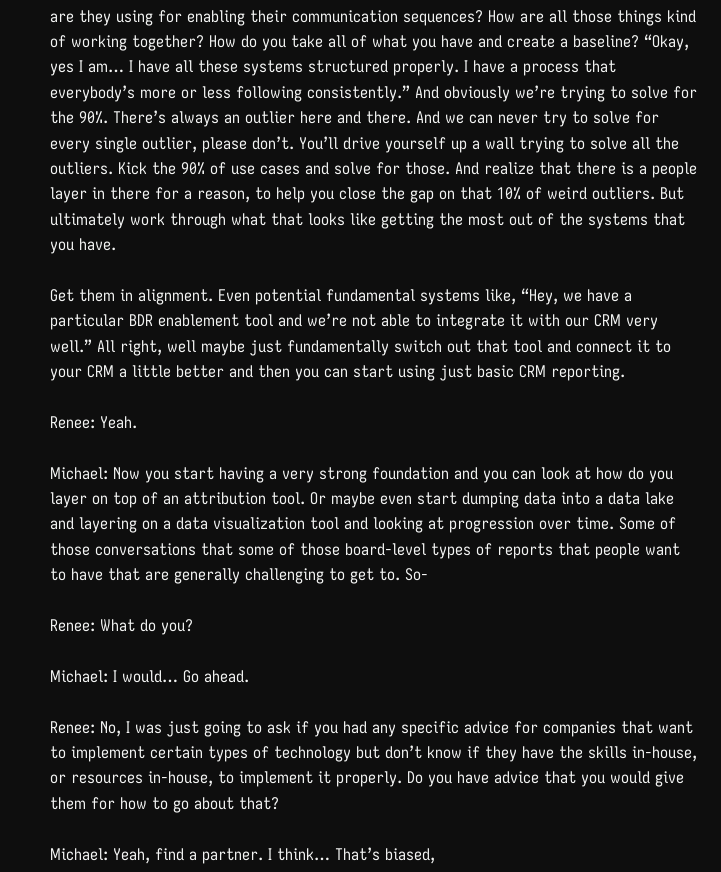are they using for enabling their communication sequences? How are all those things kind of working together? How do you take all of what you have and create a baseline? “Okay, yes I am… I have all these systems structured properly. I have a process that everybody’s more or less following consistently.” And obviously we’re trying to solve for the 90%. There’s always an outlier here and there. And we can never try to solve for every single outlier, please don’t. You’ll drive yourself up a wall trying to solve all the outliers. Kick the 90% of use cases and solve for those. And realize that there is a people layer in there for a reason, to help you close the gap on that 10% of weird outliers. But ultimately work through what that looks like getting the most out of the systems that you have.

Get them in alignment. Even potential fundamental systems like, “Hey, we have a particular BDR enablement tool and we’re not able to integrate it with our CRM very well.” All right, well maybe just fundamentally switch out that tool and connect it to your CRM a little better and then you can start using just basic CRM reporting.

Renee: Yeah.

Michael: Now you start having a very strong foundation and you can look at how do you layer on top of an attribution tool. Or maybe even start dumping data into a data lake and layering on a data visualization tool and looking at progression over time. Some of those conversations that some of those board-level types of reports that people want to have that are generally challenging to get to. So-

Renee: What do you?

Michael: I would… Go ahead.

Renee: No, I was just going to ask if you had any specific advice for companies that want to implement certain types of technology but don’t know if they have the skills in-house, or resources in-house, to implement it properly. Do you have advice that you would give them for how to go about that?

Michael: Yeah, find a partner. I think… That’s biased,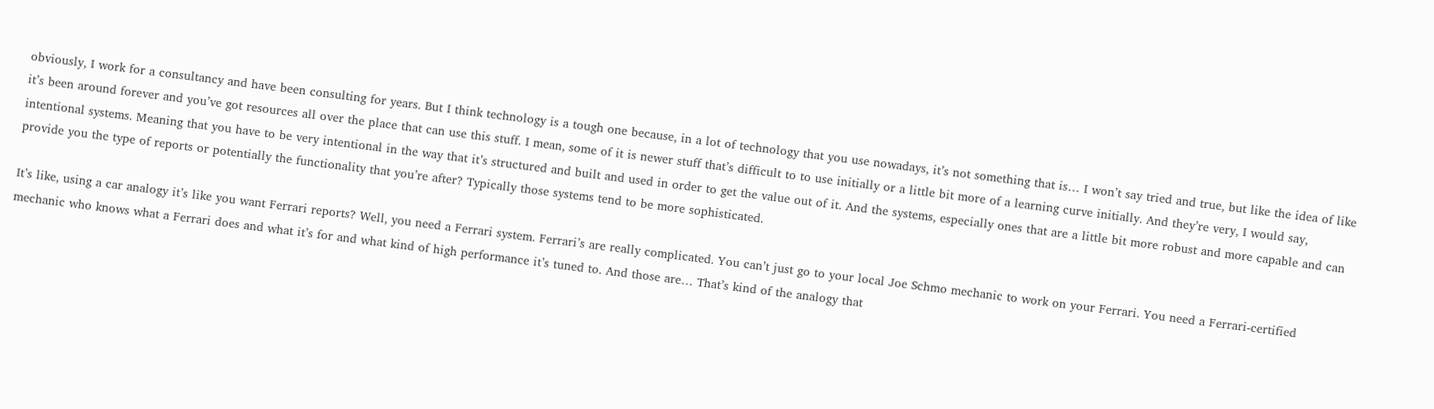obviously, I work for a consultancy and have been consulting for years. But I think technology is a tough one because, in a lot of technology that you use nowadays, it’s not something that is… I won’t say tried and true, but like the idea of like it’s been around forever and you’ve got resources all over the place that can use this stuff. I mean, some of it is newer stuff that’s difficult to to use initially or a little bit more of a learning curve initially. And they’re very, I would say, intentional systems. Meaning that you have to be very intentional in the way that it’s structured and built and used in order to get the value out of it. And the systems, especially ones that are a little bit more robust and more capable and can provide you the type of reports or potentially the functionality that you’re after? Typically those systems tend to be more sophisticated.

It’s like, using a car analogy it’s like you want Ferrari reports? Well, you need a Ferrari system. Ferrari’s are really complicated. You can’t just go to your local Joe Schmo mechanic to work on your Ferrari. You need a Ferrari-certified mechanic who knows what a Ferrari does and what it’s for and what kind of high performance it’s tuned to. And those are… That’s kind of the analogy that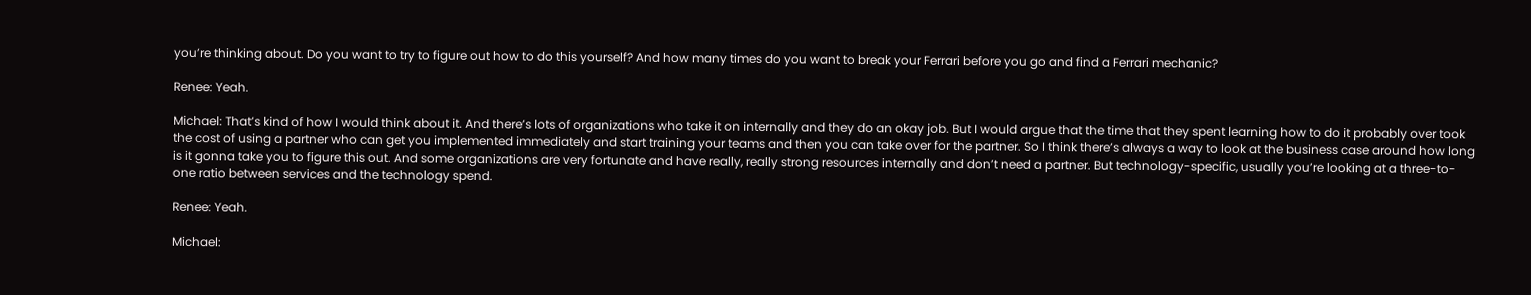you’re thinking about. Do you want to try to figure out how to do this yourself? And how many times do you want to break your Ferrari before you go and find a Ferrari mechanic?

Renee: Yeah.

Michael: That’s kind of how I would think about it. And there’s lots of organizations who take it on internally and they do an okay job. But I would argue that the time that they spent learning how to do it probably over took the cost of using a partner who can get you implemented immediately and start training your teams and then you can take over for the partner. So I think there’s always a way to look at the business case around how long is it gonna take you to figure this out. And some organizations are very fortunate and have really, really strong resources internally and don’t need a partner. But technology-specific, usually you’re looking at a three-to-one ratio between services and the technology spend.

Renee: Yeah.

Michael: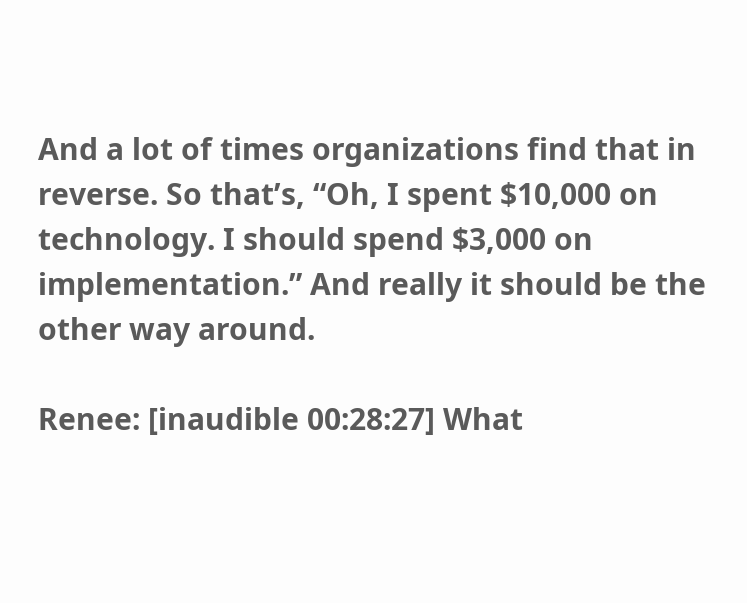And a lot of times organizations find that in reverse. So that’s, “Oh, I spent $10,000 on technology. I should spend $3,000 on implementation.” And really it should be the other way around.

Renee: [inaudible 00:28:27] What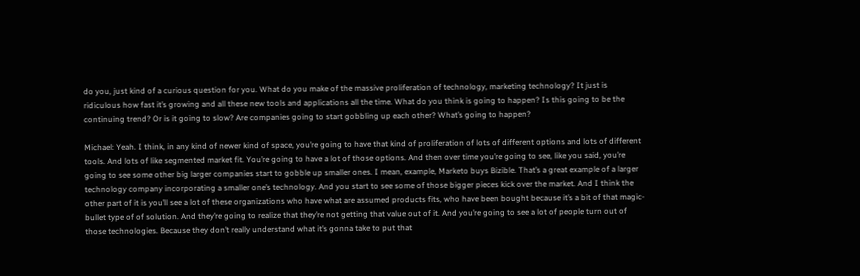do you, just kind of a curious question for you. What do you make of the massive proliferation of technology, marketing technology? It just is ridiculous how fast it’s growing and all these new tools and applications all the time. What do you think is going to happen? Is this going to be the continuing trend? Or is it going to slow? Are companies going to start gobbling up each other? What’s going to happen?

Michael: Yeah. I think, in any kind of newer kind of space, you’re going to have that kind of proliferation of lots of different options and lots of different tools. And lots of like segmented market fit. You’re going to have a lot of those options. And then over time you’re going to see, like you said, you’re going to see some other big larger companies start to gobble up smaller ones. I mean, example, Marketo buys Bizible. That’s a great example of a larger technology company incorporating a smaller one’s technology. And you start to see some of those bigger pieces kick over the market. And I think the other part of it is you’ll see a lot of these organizations who have what are assumed products fits, who have been bought because it’s a bit of that magic-bullet type of of solution. And they’re going to realize that they’re not getting that value out of it. And you’re going to see a lot of people turn out of those technologies. Because they don’t really understand what it’s gonna take to put that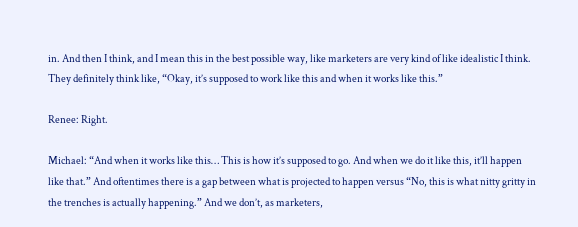in. And then I think, and I mean this in the best possible way, like marketers are very kind of like idealistic I think. They definitely think like, “Okay, it’s supposed to work like this and when it works like this.”

Renee: Right.

Michael: “And when it works like this… This is how it’s supposed to go. And when we do it like this, it’ll happen like that.” And oftentimes there is a gap between what is projected to happen versus “No, this is what nitty gritty in the trenches is actually happening.” And we don’t, as marketers,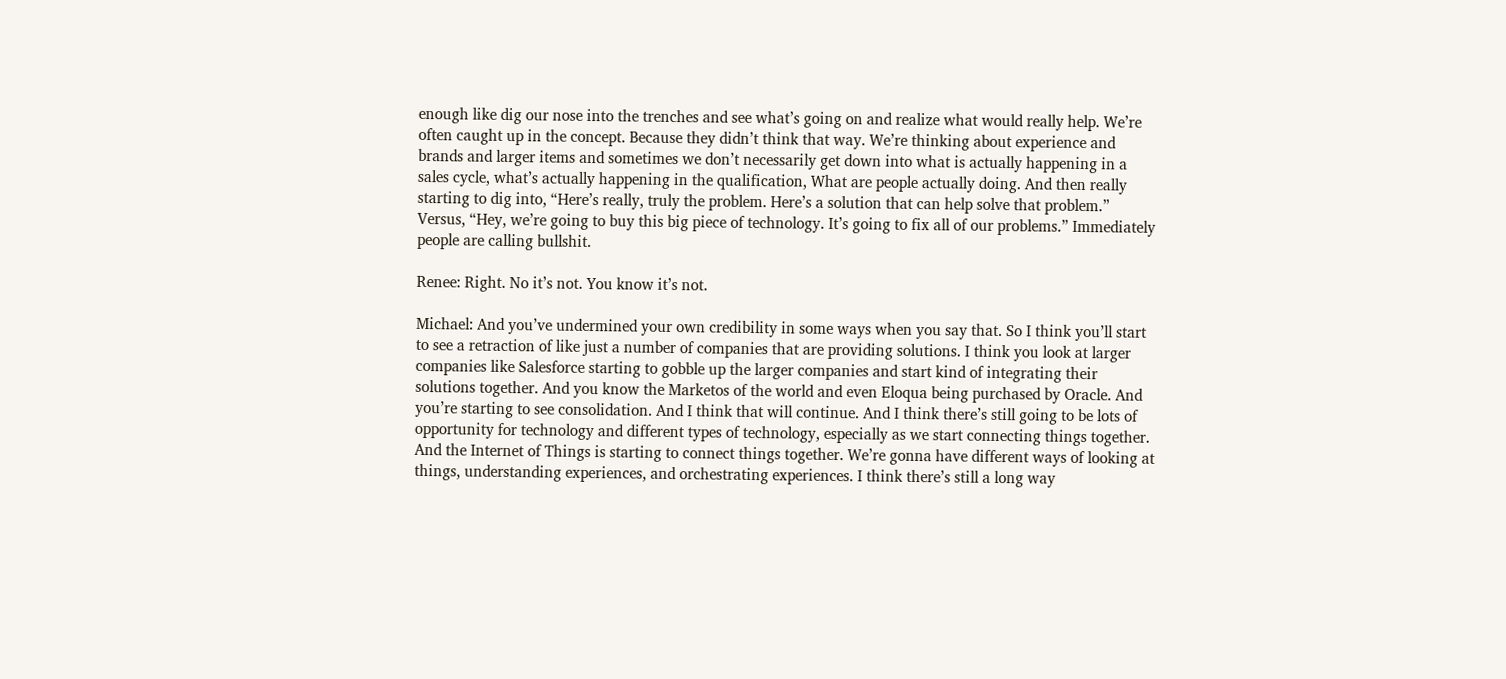enough like dig our nose into the trenches and see what’s going on and realize what would really help. We’re often caught up in the concept. Because they didn’t think that way. We’re thinking about experience and brands and larger items and sometimes we don’t necessarily get down into what is actually happening in a sales cycle, what’s actually happening in the qualification, What are people actually doing. And then really starting to dig into, “Here’s really, truly the problem. Here’s a solution that can help solve that problem.” Versus, “Hey, we’re going to buy this big piece of technology. It’s going to fix all of our problems.” Immediately people are calling bullshit.

Renee: Right. No it’s not. You know it’s not.

Michael: And you’ve undermined your own credibility in some ways when you say that. So I think you’ll start to see a retraction of like just a number of companies that are providing solutions. I think you look at larger companies like Salesforce starting to gobble up the larger companies and start kind of integrating their solutions together. And you know the Marketos of the world and even Eloqua being purchased by Oracle. And you’re starting to see consolidation. And I think that will continue. And I think there’s still going to be lots of opportunity for technology and different types of technology, especially as we start connecting things together. And the Internet of Things is starting to connect things together. We’re gonna have different ways of looking at things, understanding experiences, and orchestrating experiences. I think there’s still a long way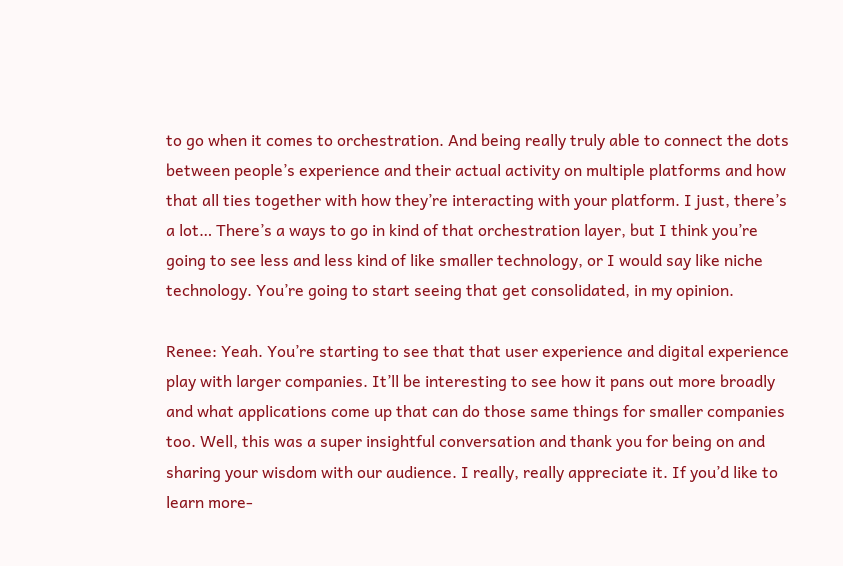to go when it comes to orchestration. And being really truly able to connect the dots between people’s experience and their actual activity on multiple platforms and how that all ties together with how they’re interacting with your platform. I just, there’s a lot… There’s a ways to go in kind of that orchestration layer, but I think you’re going to see less and less kind of like smaller technology, or I would say like niche technology. You’re going to start seeing that get consolidated, in my opinion.

Renee: Yeah. You’re starting to see that that user experience and digital experience play with larger companies. It’ll be interesting to see how it pans out more broadly and what applications come up that can do those same things for smaller companies too. Well, this was a super insightful conversation and thank you for being on and sharing your wisdom with our audience. I really, really appreciate it. If you’d like to learn more-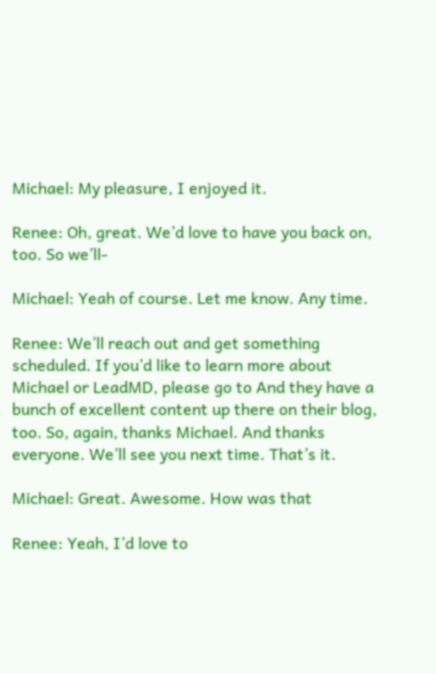Michael: My pleasure, I enjoyed it.

Renee: Oh, great. We’d love to have you back on, too. So we’ll-

Michael: Yeah of course. Let me know. Any time.

Renee: We’ll reach out and get something scheduled. If you’d like to learn more about Michael or LeadMD, please go to And they have a bunch of excellent content up there on their blog, too. So, again, thanks Michael. And thanks everyone. We’ll see you next time. That’s it.

Michael: Great. Awesome. How was that

Renee: Yeah, I’d love to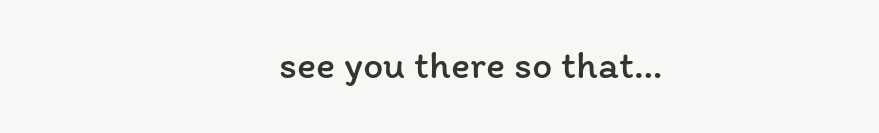see you there so that…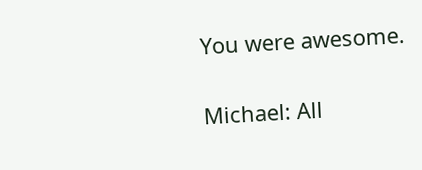You were awesome.

Michael: All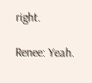right.

Renee: Yeah.